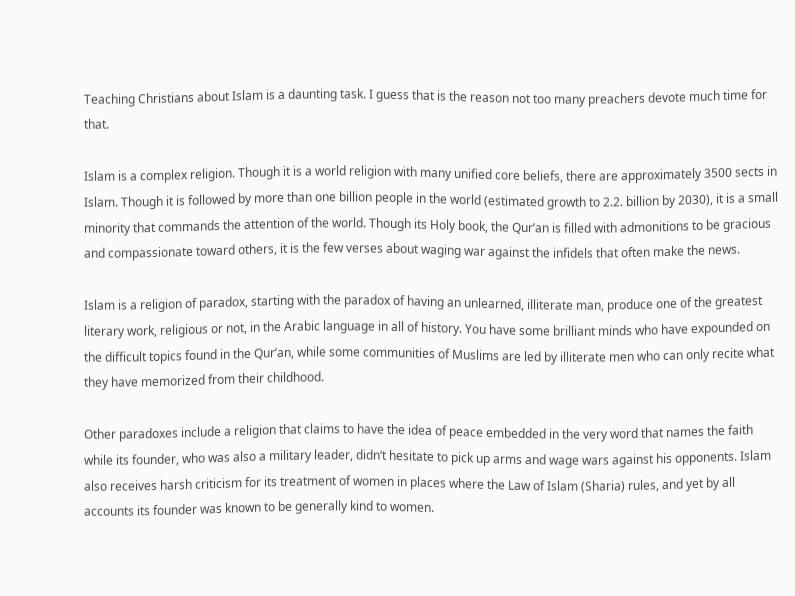Teaching Christians about Islam is a daunting task. I guess that is the reason not too many preachers devote much time for that.

Islam is a complex religion. Though it is a world religion with many unified core beliefs, there are approximately 3500 sects in Islam. Though it is followed by more than one billion people in the world (estimated growth to 2.2. billion by 2030), it is a small minority that commands the attention of the world. Though its Holy book, the Qur’an is filled with admonitions to be gracious and compassionate toward others, it is the few verses about waging war against the infidels that often make the news.

Islam is a religion of paradox, starting with the paradox of having an unlearned, illiterate man, produce one of the greatest literary work, religious or not, in the Arabic language in all of history. You have some brilliant minds who have expounded on the difficult topics found in the Qur’an, while some communities of Muslims are led by illiterate men who can only recite what they have memorized from their childhood.

Other paradoxes include a religion that claims to have the idea of peace embedded in the very word that names the faith while its founder, who was also a military leader, didn’t hesitate to pick up arms and wage wars against his opponents. Islam also receives harsh criticism for its treatment of women in places where the Law of Islam (Sharia) rules, and yet by all accounts its founder was known to be generally kind to women.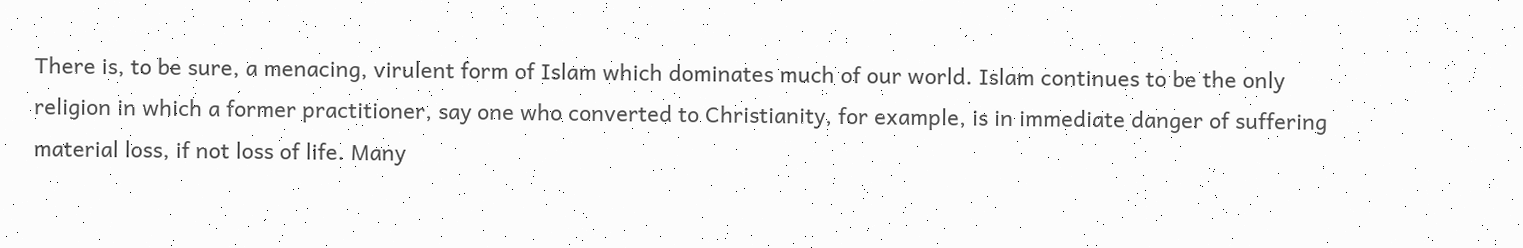There is, to be sure, a menacing, virulent form of Islam which dominates much of our world. Islam continues to be the only religion in which a former practitioner, say one who converted to Christianity, for example, is in immediate danger of suffering material loss, if not loss of life. Many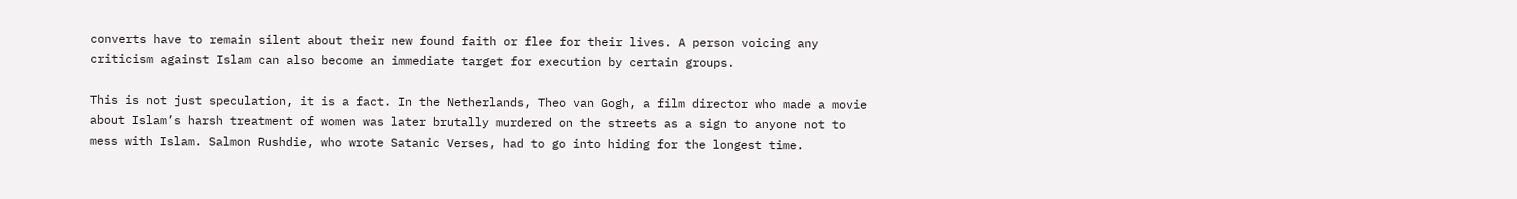converts have to remain silent about their new found faith or flee for their lives. A person voicing any criticism against Islam can also become an immediate target for execution by certain groups.

This is not just speculation, it is a fact. In the Netherlands, Theo van Gogh, a film director who made a movie about Islam’s harsh treatment of women was later brutally murdered on the streets as a sign to anyone not to mess with Islam. Salmon Rushdie, who wrote Satanic Verses, had to go into hiding for the longest time.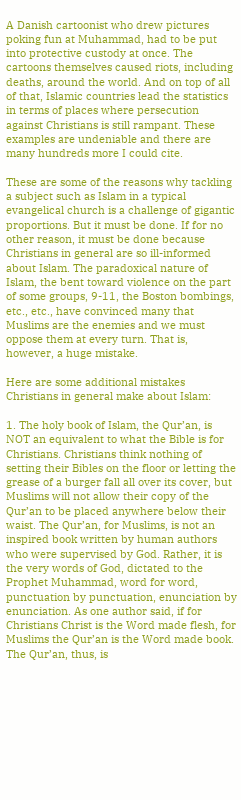A Danish cartoonist who drew pictures poking fun at Muhammad, had to be put into protective custody at once. The cartoons themselves caused riots, including deaths, around the world. And on top of all of that, Islamic countries lead the statistics in terms of places where persecution against Christians is still rampant. These examples are undeniable and there are many hundreds more I could cite.

These are some of the reasons why tackling a subject such as Islam in a typical evangelical church is a challenge of gigantic proportions. But it must be done. If for no other reason, it must be done because Christians in general are so ill-informed about Islam. The paradoxical nature of Islam, the bent toward violence on the part of some groups, 9-11, the Boston bombings, etc., etc., have convinced many that Muslims are the enemies and we must oppose them at every turn. That is, however, a huge mistake.

Here are some additional mistakes Christians in general make about Islam:

1. The holy book of Islam, the Qur’an, is NOT an equivalent to what the Bible is for Christians. Christians think nothing of setting their Bibles on the floor or letting the grease of a burger fall all over its cover, but Muslims will not allow their copy of the Qur’an to be placed anywhere below their waist. The Qur’an, for Muslims, is not an inspired book written by human authors who were supervised by God. Rather, it is the very words of God, dictated to the Prophet Muhammad, word for word, punctuation by punctuation, enunciation by enunciation. As one author said, if for Christians Christ is the Word made flesh, for Muslims the Qur’an is the Word made book. The Qur’an, thus, is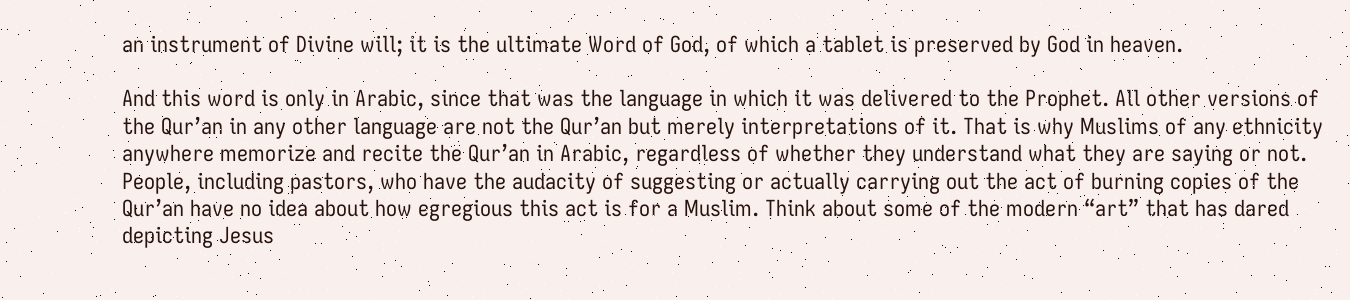an instrument of Divine will; it is the ultimate Word of God, of which a tablet is preserved by God in heaven.

And this word is only in Arabic, since that was the language in which it was delivered to the Prophet. All other versions of the Qur’an in any other language are not the Qur’an but merely interpretations of it. That is why Muslims of any ethnicity anywhere memorize and recite the Qur’an in Arabic, regardless of whether they understand what they are saying or not. People, including pastors, who have the audacity of suggesting or actually carrying out the act of burning copies of the Qur’an have no idea about how egregious this act is for a Muslim. Think about some of the modern “art” that has dared depicting Jesus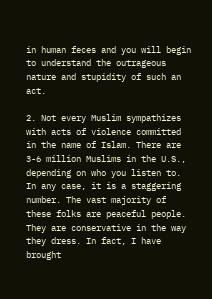in human feces and you will begin to understand the outrageous nature and stupidity of such an act.

2. Not every Muslim sympathizes with acts of violence committed in the name of Islam. There are 3-6 million Muslims in the U.S., depending on who you listen to. In any case, it is a staggering number. The vast majority of these folks are peaceful people. They are conservative in the way they dress. In fact, I have brought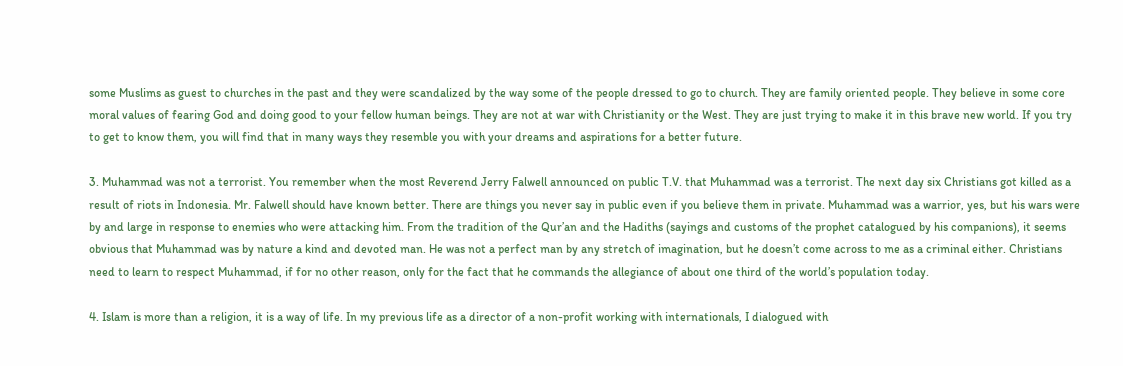some Muslims as guest to churches in the past and they were scandalized by the way some of the people dressed to go to church. They are family oriented people. They believe in some core moral values of fearing God and doing good to your fellow human beings. They are not at war with Christianity or the West. They are just trying to make it in this brave new world. If you try to get to know them, you will find that in many ways they resemble you with your dreams and aspirations for a better future.

3. Muhammad was not a terrorist. You remember when the most Reverend Jerry Falwell announced on public T.V. that Muhammad was a terrorist. The next day six Christians got killed as a result of riots in Indonesia. Mr. Falwell should have known better. There are things you never say in public even if you believe them in private. Muhammad was a warrior, yes, but his wars were by and large in response to enemies who were attacking him. From the tradition of the Qur’an and the Hadiths (sayings and customs of the prophet catalogued by his companions), it seems obvious that Muhammad was by nature a kind and devoted man. He was not a perfect man by any stretch of imagination, but he doesn’t come across to me as a criminal either. Christians need to learn to respect Muhammad, if for no other reason, only for the fact that he commands the allegiance of about one third of the world’s population today.

4. Islam is more than a religion, it is a way of life. In my previous life as a director of a non-profit working with internationals, I dialogued with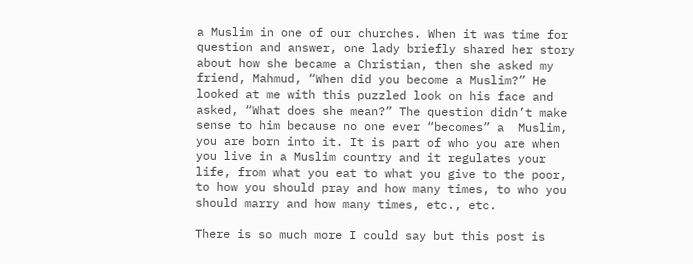a Muslim in one of our churches. When it was time for question and answer, one lady briefly shared her story about how she became a Christian, then she asked my friend, Mahmud, “When did you become a Muslim?” He looked at me with this puzzled look on his face and asked, “What does she mean?” The question didn’t make sense to him because no one ever “becomes” a  Muslim, you are born into it. It is part of who you are when you live in a Muslim country and it regulates your life, from what you eat to what you give to the poor, to how you should pray and how many times, to who you should marry and how many times, etc., etc.

There is so much more I could say but this post is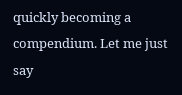quickly becoming a compendium. Let me just say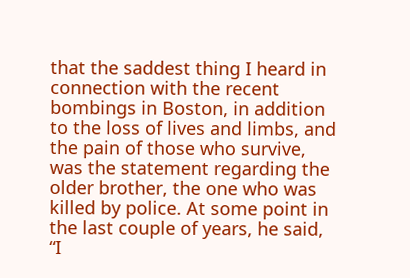that the saddest thing I heard in connection with the recent bombings in Boston, in addition to the loss of lives and limbs, and the pain of those who survive, was the statement regarding the older brother, the one who was killed by police. At some point in the last couple of years, he said, “I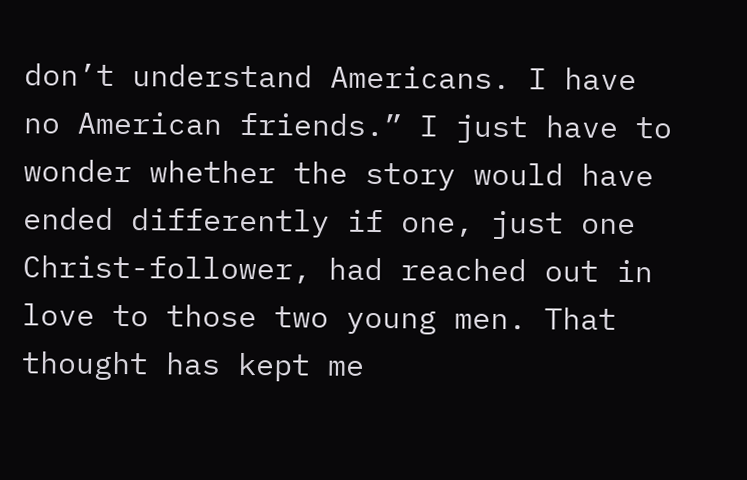don’t understand Americans. I have no American friends.” I just have to wonder whether the story would have ended differently if one, just one Christ-follower, had reached out in love to those two young men. That thought has kept me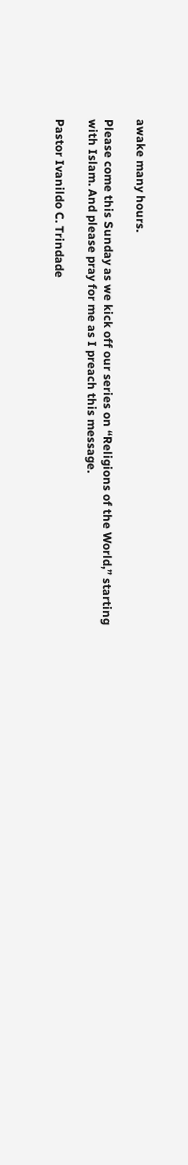awake many hours.

Please come this Sunday as we kick off our series on “Religions of the World,” starting with Islam. And please pray for me as I preach this message.

Pastor Ivanildo C. Trindade